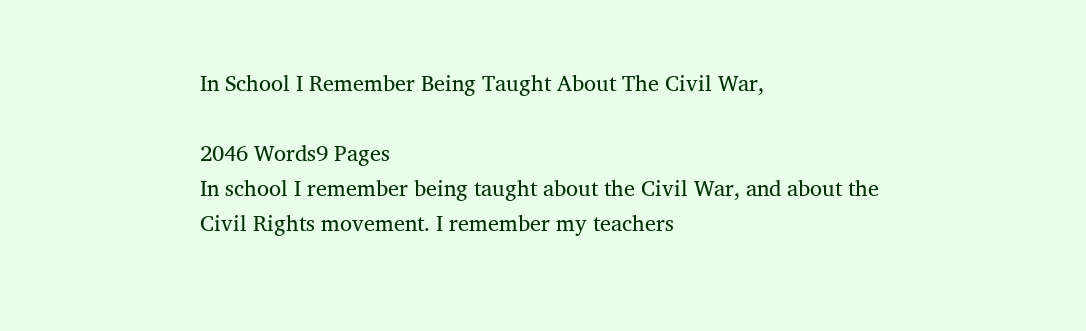In School I Remember Being Taught About The Civil War,

2046 Words9 Pages
In school I remember being taught about the Civil War, and about the Civil Rights movement. I remember my teachers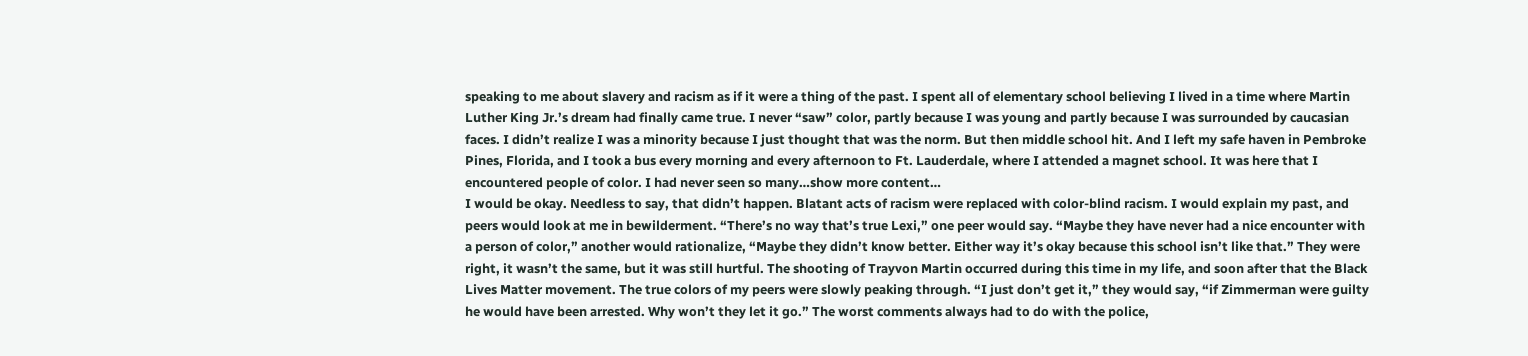speaking to me about slavery and racism as if it were a thing of the past. I spent all of elementary school believing I lived in a time where Martin Luther King Jr.’s dream had finally came true. I never “saw” color, partly because I was young and partly because I was surrounded by caucasian faces. I didn’t realize I was a minority because I just thought that was the norm. But then middle school hit. And I left my safe haven in Pembroke Pines, Florida, and I took a bus every morning and every afternoon to Ft. Lauderdale, where I attended a magnet school. It was here that I encountered people of color. I had never seen so many…show more content…
I would be okay. Needless to say, that didn’t happen. Blatant acts of racism were replaced with color-blind racism. I would explain my past, and peers would look at me in bewilderment. “There’s no way that’s true Lexi,” one peer would say. “Maybe they have never had a nice encounter with a person of color,” another would rationalize, “Maybe they didn’t know better. Either way it’s okay because this school isn’t like that.” They were right, it wasn’t the same, but it was still hurtful. The shooting of Trayvon Martin occurred during this time in my life, and soon after that the Black Lives Matter movement. The true colors of my peers were slowly peaking through. “I just don’t get it,” they would say, “if Zimmerman were guilty he would have been arrested. Why won’t they let it go.” The worst comments always had to do with the police,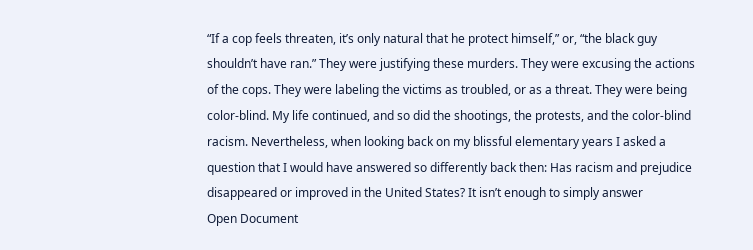“If a cop feels threaten, it’s only natural that he protect himself,” or, “the black guy shouldn’t have ran.” They were justifying these murders. They were excusing the actions of the cops. They were labeling the victims as troubled, or as a threat. They were being color-blind. My life continued, and so did the shootings, the protests, and the color-blind racism. Nevertheless, when looking back on my blissful elementary years I asked a question that I would have answered so differently back then: Has racism and prejudice disappeared or improved in the United States? It isn’t enough to simply answer
Open Document